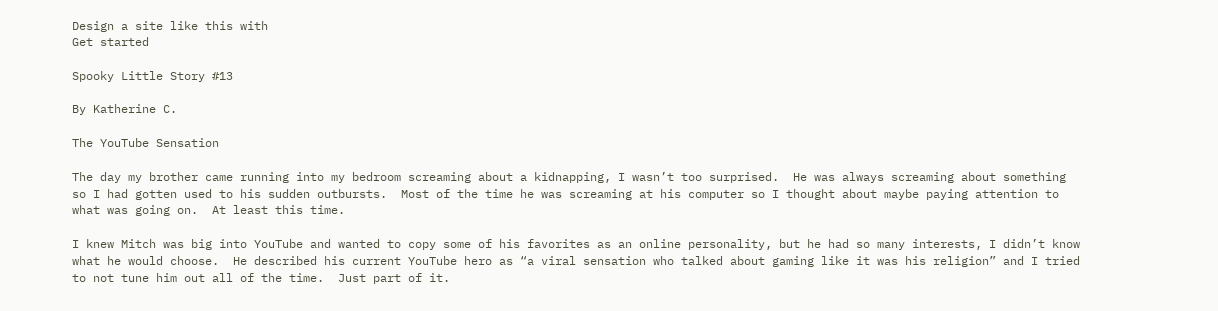Design a site like this with
Get started

Spooky Little Story #13

By Katherine C.

The YouTube Sensation

The day my brother came running into my bedroom screaming about a kidnapping, I wasn’t too surprised.  He was always screaming about something so I had gotten used to his sudden outbursts.  Most of the time he was screaming at his computer so I thought about maybe paying attention to what was going on.  At least this time.

I knew Mitch was big into YouTube and wanted to copy some of his favorites as an online personality, but he had so many interests, I didn’t know what he would choose.  He described his current YouTube hero as “a viral sensation who talked about gaming like it was his religion” and I tried to not tune him out all of the time.  Just part of it.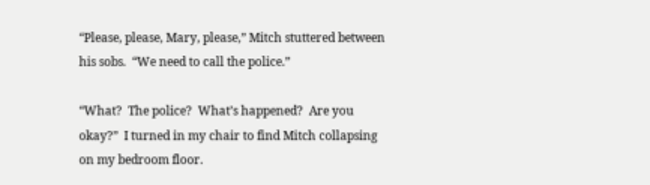“Please, please, Mary, please,” Mitch stuttered between his sobs.  “We need to call the police.”

“What?  The police?  What’s happened?  Are you okay?”  I turned in my chair to find Mitch collapsing on my bedroom floor.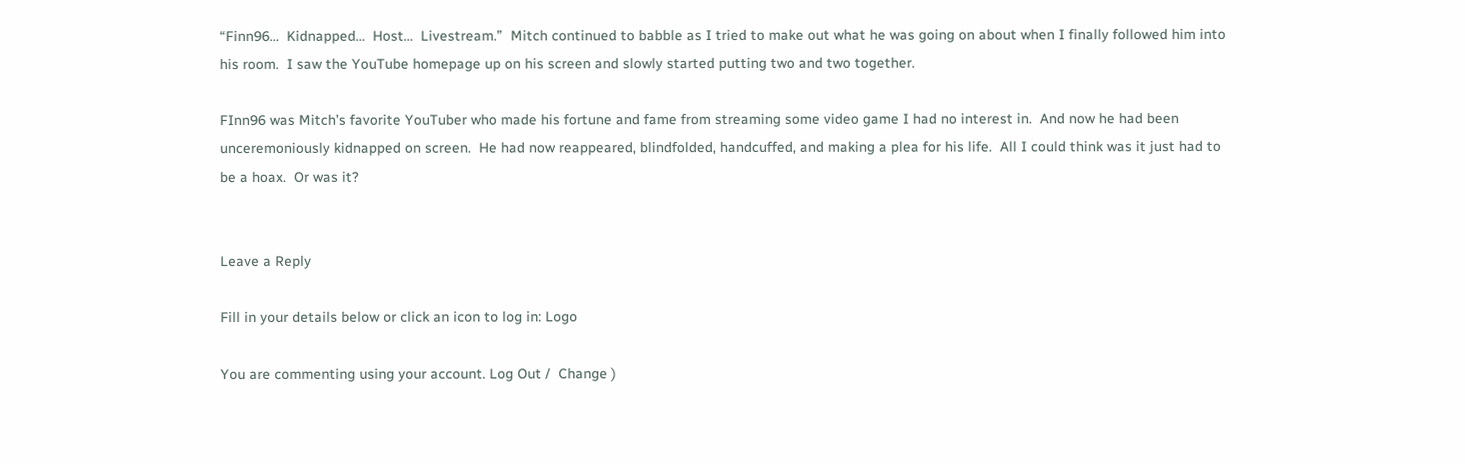“Finn96…  Kidnapped…  Host…  Livestream.”  Mitch continued to babble as I tried to make out what he was going on about when I finally followed him into his room.  I saw the YouTube homepage up on his screen and slowly started putting two and two together.

FInn96 was Mitch’s favorite YouTuber who made his fortune and fame from streaming some video game I had no interest in.  And now he had been unceremoniously kidnapped on screen.  He had now reappeared, blindfolded, handcuffed, and making a plea for his life.  All I could think was it just had to be a hoax.  Or was it?


Leave a Reply

Fill in your details below or click an icon to log in: Logo

You are commenting using your account. Log Out /  Change )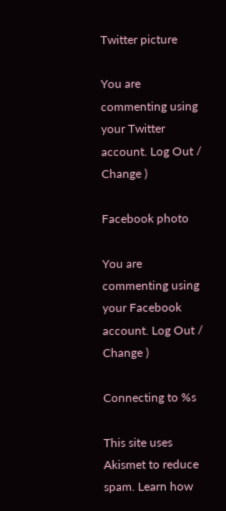Twitter picture

You are commenting using your Twitter account. Log Out /  Change )

Facebook photo

You are commenting using your Facebook account. Log Out /  Change )

Connecting to %s

This site uses Akismet to reduce spam. Learn how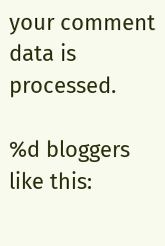your comment data is processed.

%d bloggers like this: